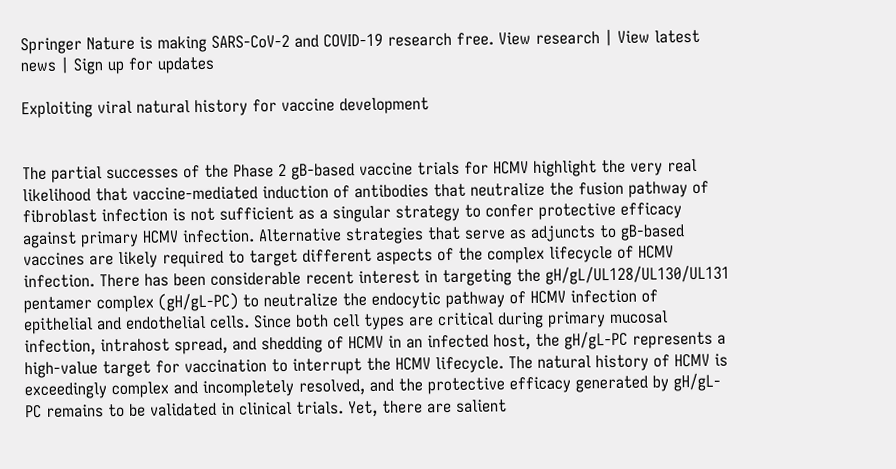Springer Nature is making SARS-CoV-2 and COVID-19 research free. View research | View latest news | Sign up for updates

Exploiting viral natural history for vaccine development


The partial successes of the Phase 2 gB-based vaccine trials for HCMV highlight the very real likelihood that vaccine-mediated induction of antibodies that neutralize the fusion pathway of fibroblast infection is not sufficient as a singular strategy to confer protective efficacy against primary HCMV infection. Alternative strategies that serve as adjuncts to gB-based vaccines are likely required to target different aspects of the complex lifecycle of HCMV infection. There has been considerable recent interest in targeting the gH/gL/UL128/UL130/UL131 pentamer complex (gH/gL-PC) to neutralize the endocytic pathway of HCMV infection of epithelial and endothelial cells. Since both cell types are critical during primary mucosal infection, intrahost spread, and shedding of HCMV in an infected host, the gH/gL-PC represents a high-value target for vaccination to interrupt the HCMV lifecycle. The natural history of HCMV is exceedingly complex and incompletely resolved, and the protective efficacy generated by gH/gL-PC remains to be validated in clinical trials. Yet, there are salient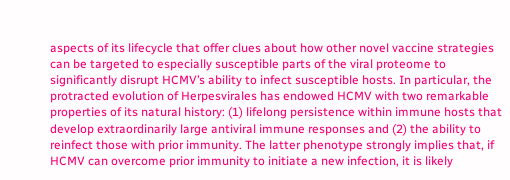aspects of its lifecycle that offer clues about how other novel vaccine strategies can be targeted to especially susceptible parts of the viral proteome to significantly disrupt HCMV’s ability to infect susceptible hosts. In particular, the protracted evolution of Herpesvirales has endowed HCMV with two remarkable properties of its natural history: (1) lifelong persistence within immune hosts that develop extraordinarily large antiviral immune responses and (2) the ability to reinfect those with prior immunity. The latter phenotype strongly implies that, if HCMV can overcome prior immunity to initiate a new infection, it is likely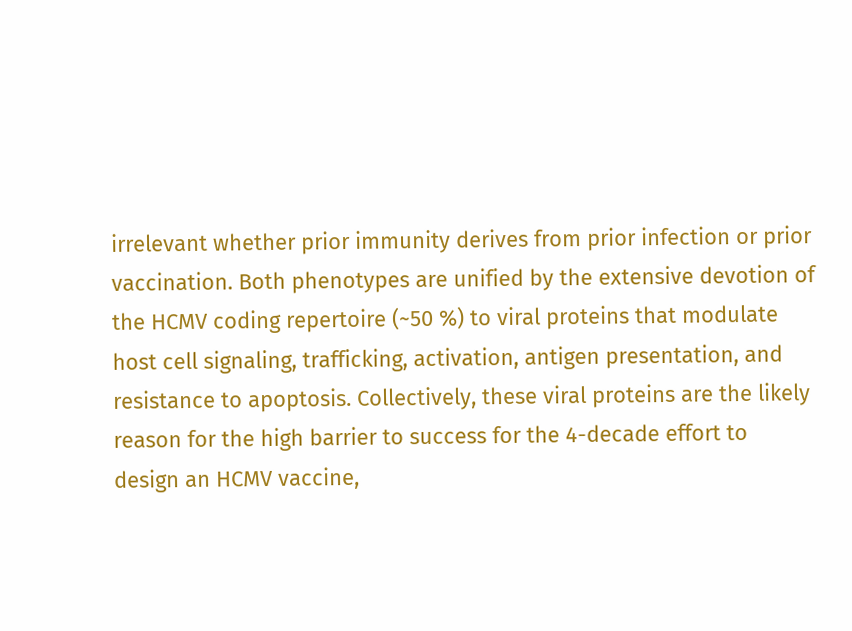irrelevant whether prior immunity derives from prior infection or prior vaccination. Both phenotypes are unified by the extensive devotion of the HCMV coding repertoire (~50 %) to viral proteins that modulate host cell signaling, trafficking, activation, antigen presentation, and resistance to apoptosis. Collectively, these viral proteins are the likely reason for the high barrier to success for the 4-decade effort to design an HCMV vaccine,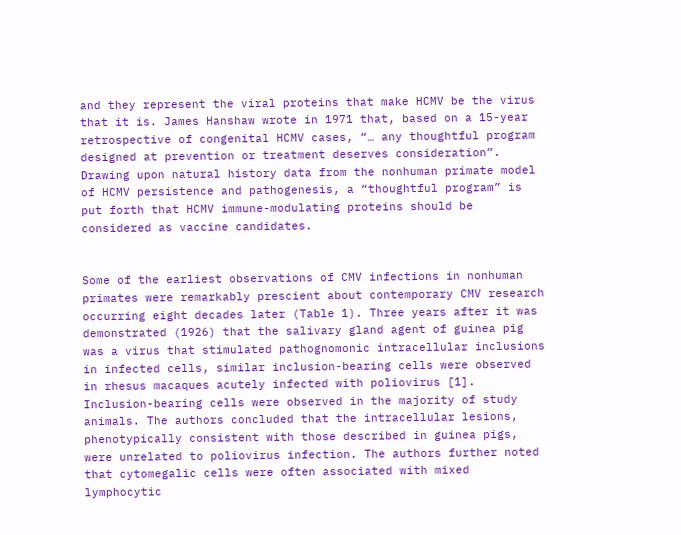and they represent the viral proteins that make HCMV be the virus that it is. James Hanshaw wrote in 1971 that, based on a 15-year retrospective of congenital HCMV cases, “… any thoughtful program designed at prevention or treatment deserves consideration”. Drawing upon natural history data from the nonhuman primate model of HCMV persistence and pathogenesis, a “thoughtful program” is put forth that HCMV immune-modulating proteins should be considered as vaccine candidates.


Some of the earliest observations of CMV infections in nonhuman primates were remarkably prescient about contemporary CMV research occurring eight decades later (Table 1). Three years after it was demonstrated (1926) that the salivary gland agent of guinea pig was a virus that stimulated pathognomonic intracellular inclusions in infected cells, similar inclusion-bearing cells were observed in rhesus macaques acutely infected with poliovirus [1]. Inclusion-bearing cells were observed in the majority of study animals. The authors concluded that the intracellular lesions, phenotypically consistent with those described in guinea pigs, were unrelated to poliovirus infection. The authors further noted that cytomegalic cells were often associated with mixed lymphocytic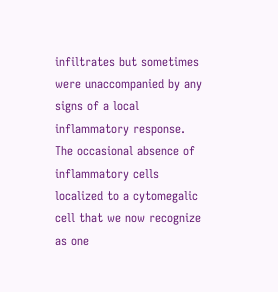infiltrates but sometimes were unaccompanied by any signs of a local inflammatory response. The occasional absence of inflammatory cells localized to a cytomegalic cell that we now recognize as one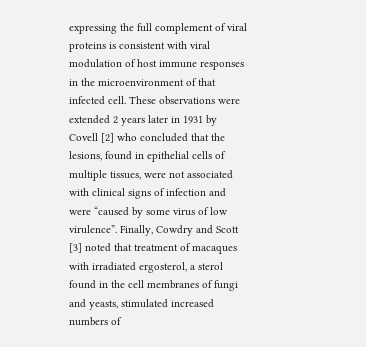expressing the full complement of viral proteins is consistent with viral modulation of host immune responses in the microenvironment of that infected cell. These observations were extended 2 years later in 1931 by Covell [2] who concluded that the lesions, found in epithelial cells of multiple tissues, were not associated with clinical signs of infection and were “caused by some virus of low virulence”. Finally, Cowdry and Scott [3] noted that treatment of macaques with irradiated ergosterol, a sterol found in the cell membranes of fungi and yeasts, stimulated increased numbers of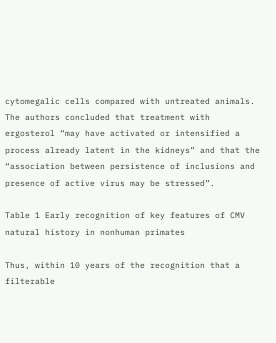cytomegalic cells compared with untreated animals. The authors concluded that treatment with ergosterol “may have activated or intensified a process already latent in the kidneys” and that the “association between persistence of inclusions and presence of active virus may be stressed”.

Table 1 Early recognition of key features of CMV natural history in nonhuman primates

Thus, within 10 years of the recognition that a filterable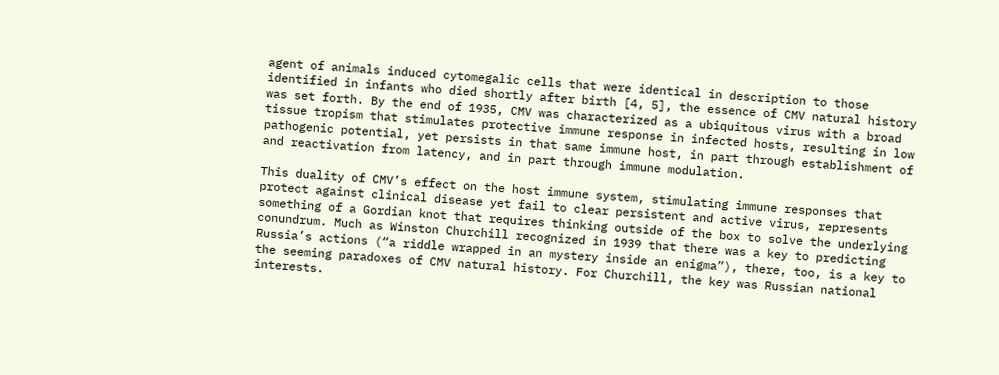agent of animals induced cytomegalic cells that were identical in description to those identified in infants who died shortly after birth [4, 5], the essence of CMV natural history was set forth. By the end of 1935, CMV was characterized as a ubiquitous virus with a broad tissue tropism that stimulates protective immune response in infected hosts, resulting in low pathogenic potential, yet persists in that same immune host, in part through establishment of and reactivation from latency, and in part through immune modulation.

This duality of CMV’s effect on the host immune system, stimulating immune responses that protect against clinical disease yet fail to clear persistent and active virus, represents something of a Gordian knot that requires thinking outside of the box to solve the underlying conundrum. Much as Winston Churchill recognized in 1939 that there was a key to predicting Russia’s actions (“a riddle wrapped in an mystery inside an enigma”), there, too, is a key to the seeming paradoxes of CMV natural history. For Churchill, the key was Russian national interests.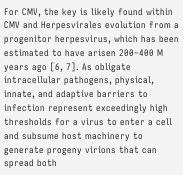For CMV, the key is likely found within CMV and Herpesvirales evolution from a progenitor herpesvirus, which has been estimated to have arisen 200–400 M years ago [6, 7]. As obligate intracellular pathogens, physical, innate, and adaptive barriers to infection represent exceedingly high thresholds for a virus to enter a cell and subsume host machinery to generate progeny virions that can spread both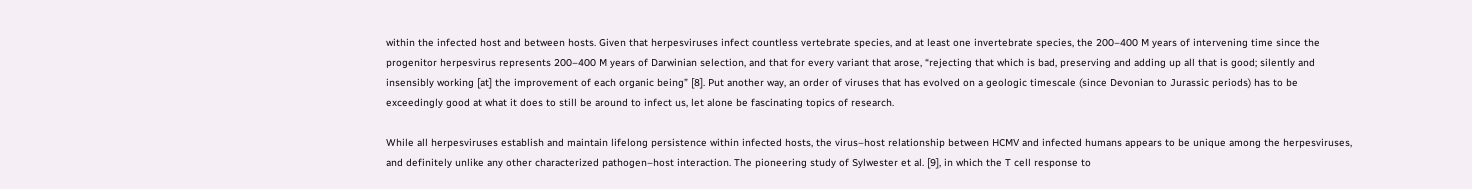within the infected host and between hosts. Given that herpesviruses infect countless vertebrate species, and at least one invertebrate species, the 200–400 M years of intervening time since the progenitor herpesvirus represents 200–400 M years of Darwinian selection, and that for every variant that arose, “rejecting that which is bad, preserving and adding up all that is good; silently and insensibly working [at] the improvement of each organic being” [8]. Put another way, an order of viruses that has evolved on a geologic timescale (since Devonian to Jurassic periods) has to be exceedingly good at what it does to still be around to infect us, let alone be fascinating topics of research.

While all herpesviruses establish and maintain lifelong persistence within infected hosts, the virus–host relationship between HCMV and infected humans appears to be unique among the herpesviruses, and definitely unlike any other characterized pathogen–host interaction. The pioneering study of Sylwester et al. [9], in which the T cell response to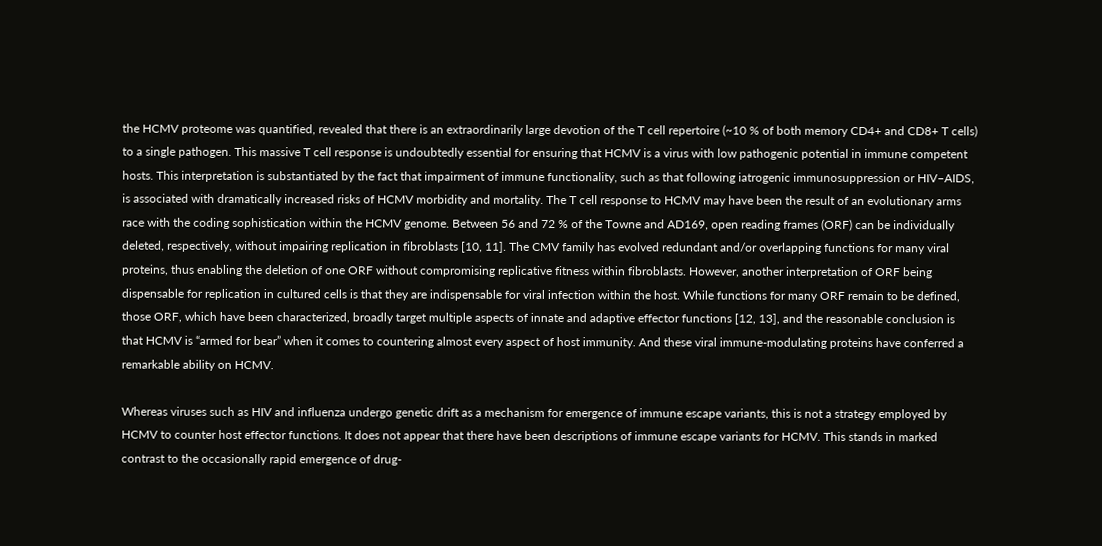the HCMV proteome was quantified, revealed that there is an extraordinarily large devotion of the T cell repertoire (~10 % of both memory CD4+ and CD8+ T cells) to a single pathogen. This massive T cell response is undoubtedly essential for ensuring that HCMV is a virus with low pathogenic potential in immune competent hosts. This interpretation is substantiated by the fact that impairment of immune functionality, such as that following iatrogenic immunosuppression or HIV–AIDS, is associated with dramatically increased risks of HCMV morbidity and mortality. The T cell response to HCMV may have been the result of an evolutionary arms race with the coding sophistication within the HCMV genome. Between 56 and 72 % of the Towne and AD169, open reading frames (ORF) can be individually deleted, respectively, without impairing replication in fibroblasts [10, 11]. The CMV family has evolved redundant and/or overlapping functions for many viral proteins, thus enabling the deletion of one ORF without compromising replicative fitness within fibroblasts. However, another interpretation of ORF being dispensable for replication in cultured cells is that they are indispensable for viral infection within the host. While functions for many ORF remain to be defined, those ORF, which have been characterized, broadly target multiple aspects of innate and adaptive effector functions [12, 13], and the reasonable conclusion is that HCMV is “armed for bear” when it comes to countering almost every aspect of host immunity. And these viral immune-modulating proteins have conferred a remarkable ability on HCMV.

Whereas viruses such as HIV and influenza undergo genetic drift as a mechanism for emergence of immune escape variants, this is not a strategy employed by HCMV to counter host effector functions. It does not appear that there have been descriptions of immune escape variants for HCMV. This stands in marked contrast to the occasionally rapid emergence of drug-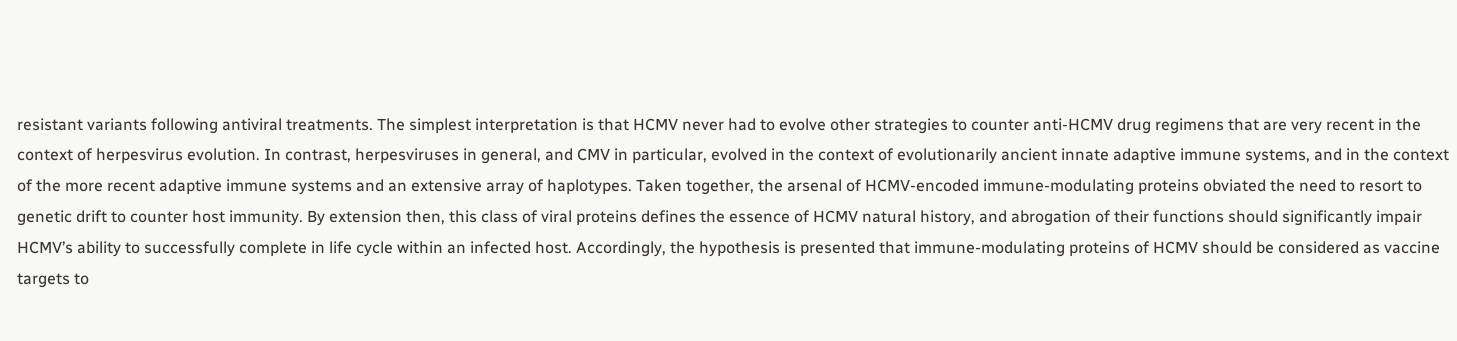resistant variants following antiviral treatments. The simplest interpretation is that HCMV never had to evolve other strategies to counter anti-HCMV drug regimens that are very recent in the context of herpesvirus evolution. In contrast, herpesviruses in general, and CMV in particular, evolved in the context of evolutionarily ancient innate adaptive immune systems, and in the context of the more recent adaptive immune systems and an extensive array of haplotypes. Taken together, the arsenal of HCMV-encoded immune-modulating proteins obviated the need to resort to genetic drift to counter host immunity. By extension then, this class of viral proteins defines the essence of HCMV natural history, and abrogation of their functions should significantly impair HCMV’s ability to successfully complete in life cycle within an infected host. Accordingly, the hypothesis is presented that immune-modulating proteins of HCMV should be considered as vaccine targets to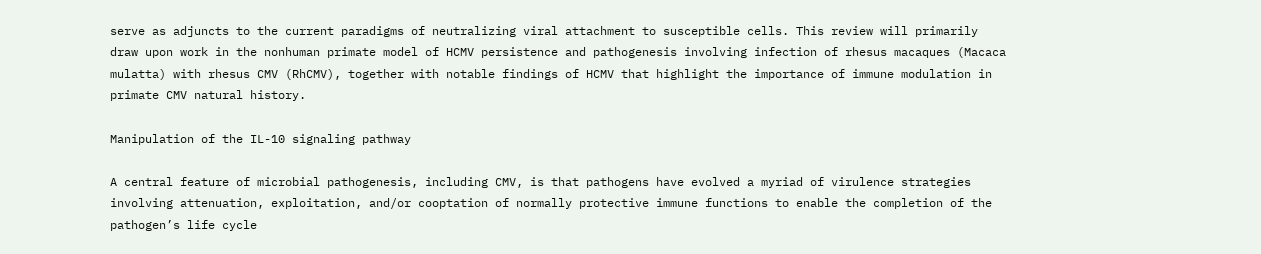serve as adjuncts to the current paradigms of neutralizing viral attachment to susceptible cells. This review will primarily draw upon work in the nonhuman primate model of HCMV persistence and pathogenesis involving infection of rhesus macaques (Macaca mulatta) with rhesus CMV (RhCMV), together with notable findings of HCMV that highlight the importance of immune modulation in primate CMV natural history.

Manipulation of the IL-10 signaling pathway

A central feature of microbial pathogenesis, including CMV, is that pathogens have evolved a myriad of virulence strategies involving attenuation, exploitation, and/or cooptation of normally protective immune functions to enable the completion of the pathogen’s life cycle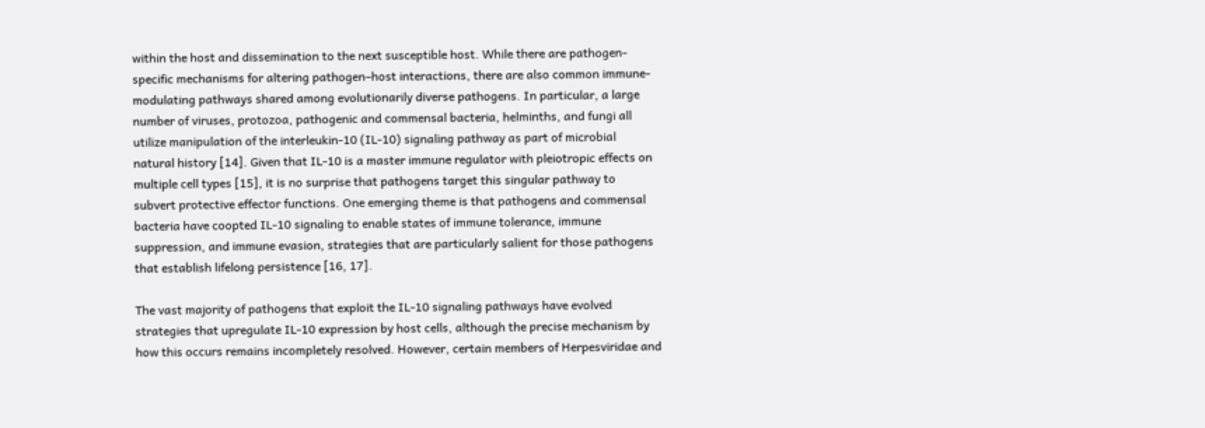within the host and dissemination to the next susceptible host. While there are pathogen-specific mechanisms for altering pathogen–host interactions, there are also common immune-modulating pathways shared among evolutionarily diverse pathogens. In particular, a large number of viruses, protozoa, pathogenic and commensal bacteria, helminths, and fungi all utilize manipulation of the interleukin-10 (IL-10) signaling pathway as part of microbial natural history [14]. Given that IL-10 is a master immune regulator with pleiotropic effects on multiple cell types [15], it is no surprise that pathogens target this singular pathway to subvert protective effector functions. One emerging theme is that pathogens and commensal bacteria have coopted IL-10 signaling to enable states of immune tolerance, immune suppression, and immune evasion, strategies that are particularly salient for those pathogens that establish lifelong persistence [16, 17].

The vast majority of pathogens that exploit the IL-10 signaling pathways have evolved strategies that upregulate IL-10 expression by host cells, although the precise mechanism by how this occurs remains incompletely resolved. However, certain members of Herpesviridae and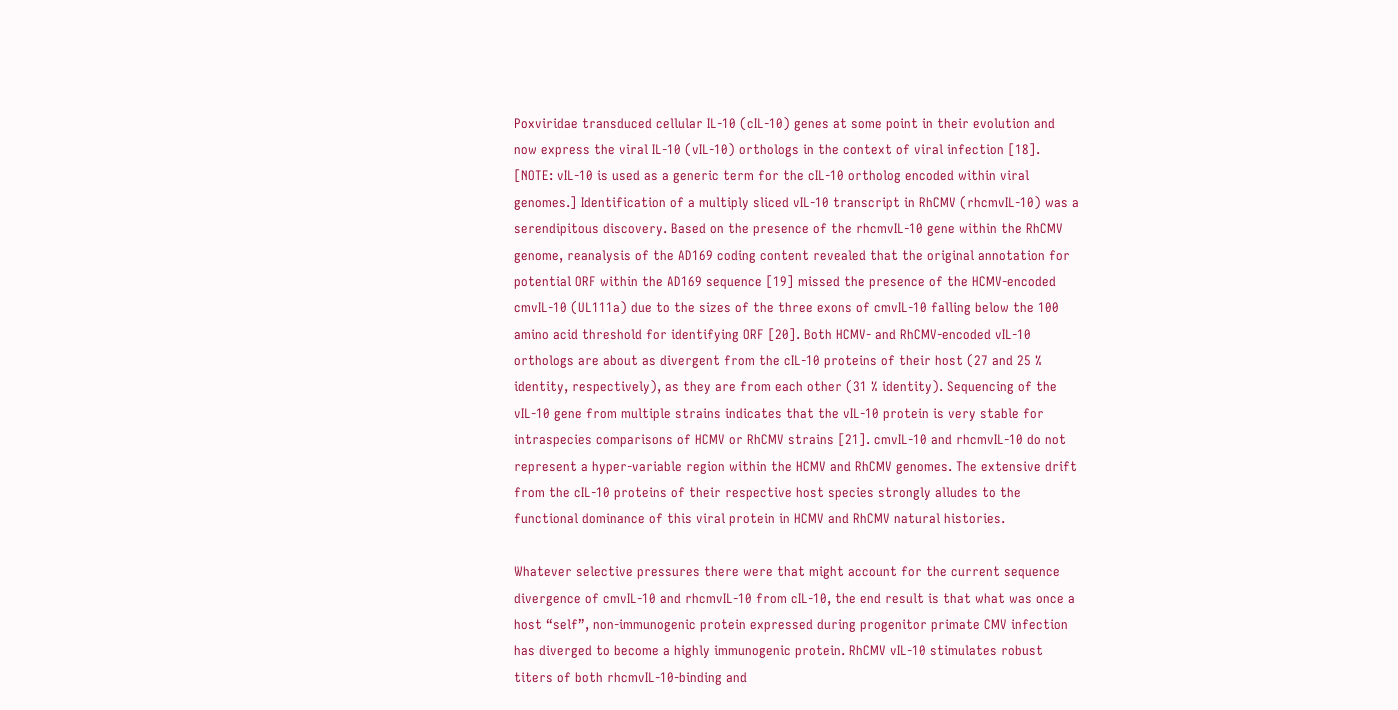Poxviridae transduced cellular IL-10 (cIL-10) genes at some point in their evolution and now express the viral IL-10 (vIL-10) orthologs in the context of viral infection [18]. [NOTE: vIL-10 is used as a generic term for the cIL-10 ortholog encoded within viral genomes.] Identification of a multiply sliced vIL-10 transcript in RhCMV (rhcmvIL-10) was a serendipitous discovery. Based on the presence of the rhcmvIL-10 gene within the RhCMV genome, reanalysis of the AD169 coding content revealed that the original annotation for potential ORF within the AD169 sequence [19] missed the presence of the HCMV-encoded cmvIL-10 (UL111a) due to the sizes of the three exons of cmvIL-10 falling below the 100 amino acid threshold for identifying ORF [20]. Both HCMV- and RhCMV-encoded vIL-10 orthologs are about as divergent from the cIL-10 proteins of their host (27 and 25 % identity, respectively), as they are from each other (31 % identity). Sequencing of the vIL-10 gene from multiple strains indicates that the vIL-10 protein is very stable for intraspecies comparisons of HCMV or RhCMV strains [21]. cmvIL-10 and rhcmvIL-10 do not represent a hyper-variable region within the HCMV and RhCMV genomes. The extensive drift from the cIL-10 proteins of their respective host species strongly alludes to the functional dominance of this viral protein in HCMV and RhCMV natural histories.

Whatever selective pressures there were that might account for the current sequence divergence of cmvIL-10 and rhcmvIL-10 from cIL-10, the end result is that what was once a host “self”, non-immunogenic protein expressed during progenitor primate CMV infection has diverged to become a highly immunogenic protein. RhCMV vIL-10 stimulates robust titers of both rhcmvIL-10-binding and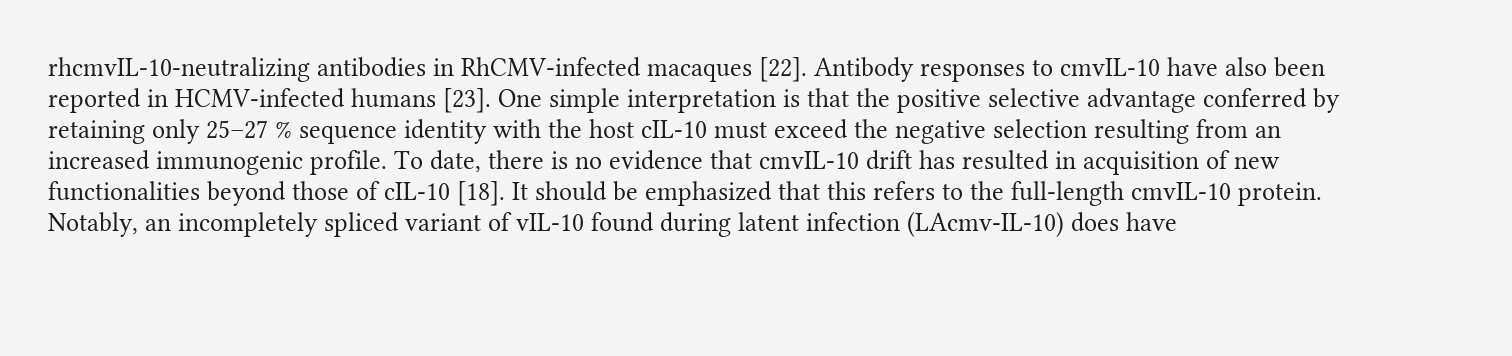rhcmvIL-10-neutralizing antibodies in RhCMV-infected macaques [22]. Antibody responses to cmvIL-10 have also been reported in HCMV-infected humans [23]. One simple interpretation is that the positive selective advantage conferred by retaining only 25–27 % sequence identity with the host cIL-10 must exceed the negative selection resulting from an increased immunogenic profile. To date, there is no evidence that cmvIL-10 drift has resulted in acquisition of new functionalities beyond those of cIL-10 [18]. It should be emphasized that this refers to the full-length cmvIL-10 protein. Notably, an incompletely spliced variant of vIL-10 found during latent infection (LAcmv-IL-10) does have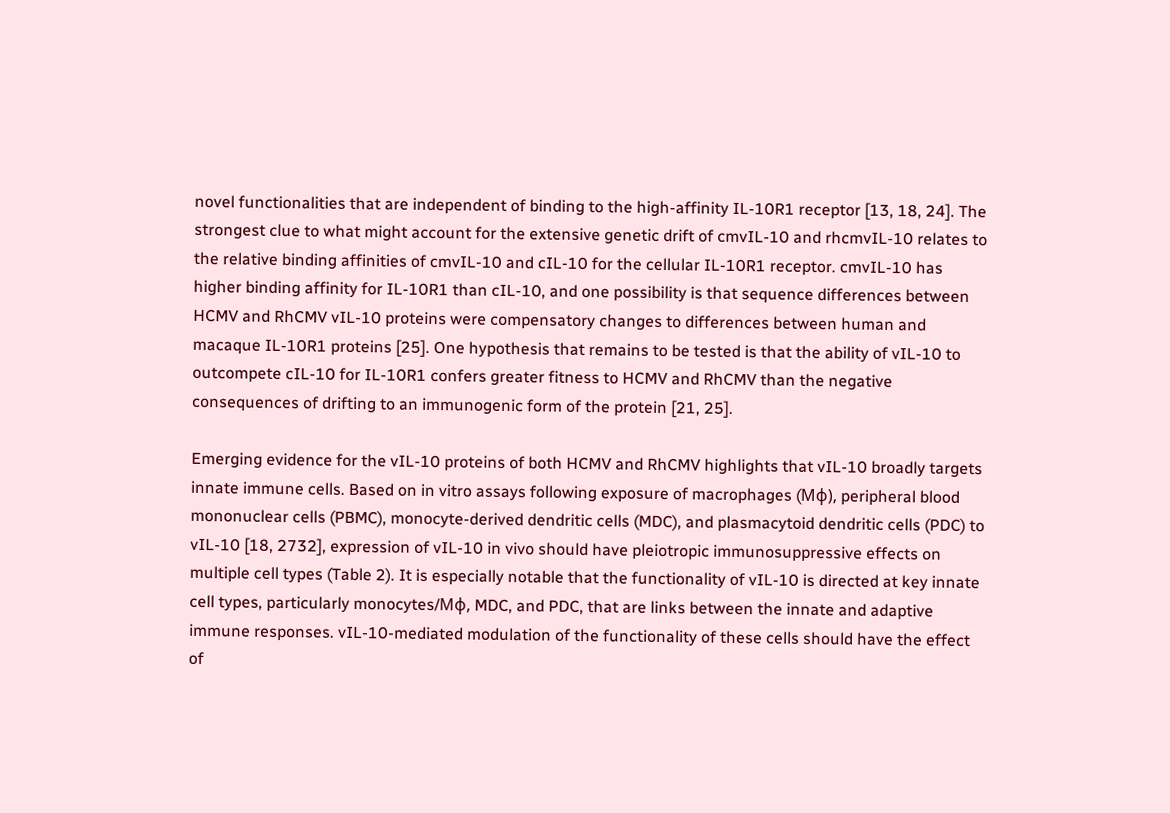novel functionalities that are independent of binding to the high-affinity IL-10R1 receptor [13, 18, 24]. The strongest clue to what might account for the extensive genetic drift of cmvIL-10 and rhcmvIL-10 relates to the relative binding affinities of cmvIL-10 and cIL-10 for the cellular IL-10R1 receptor. cmvIL-10 has higher binding affinity for IL-10R1 than cIL-10, and one possibility is that sequence differences between HCMV and RhCMV vIL-10 proteins were compensatory changes to differences between human and macaque IL-10R1 proteins [25]. One hypothesis that remains to be tested is that the ability of vIL-10 to outcompete cIL-10 for IL-10R1 confers greater fitness to HCMV and RhCMV than the negative consequences of drifting to an immunogenic form of the protein [21, 25].

Emerging evidence for the vIL-10 proteins of both HCMV and RhCMV highlights that vIL-10 broadly targets innate immune cells. Based on in vitro assays following exposure of macrophages (Mϕ), peripheral blood mononuclear cells (PBMC), monocyte-derived dendritic cells (MDC), and plasmacytoid dendritic cells (PDC) to vIL-10 [18, 2732], expression of vIL-10 in vivo should have pleiotropic immunosuppressive effects on multiple cell types (Table 2). It is especially notable that the functionality of vIL-10 is directed at key innate cell types, particularly monocytes/Mϕ, MDC, and PDC, that are links between the innate and adaptive immune responses. vIL-10-mediated modulation of the functionality of these cells should have the effect of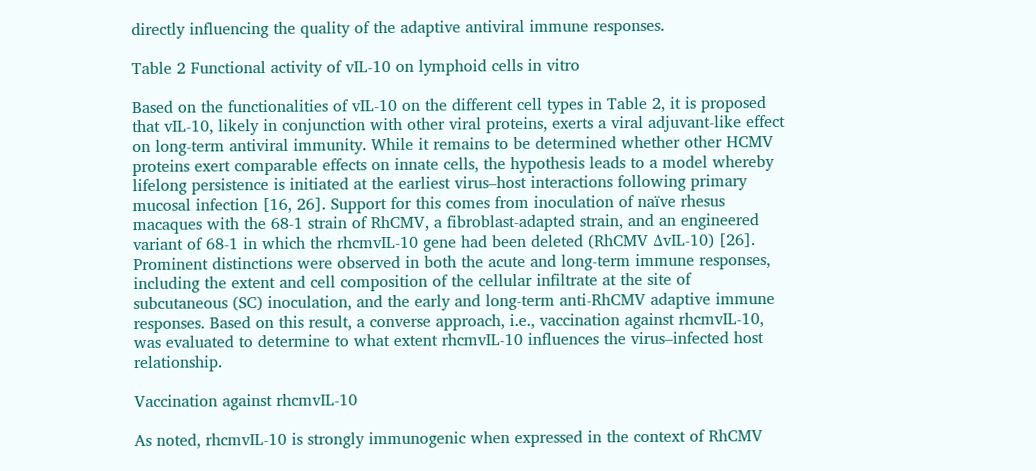directly influencing the quality of the adaptive antiviral immune responses.

Table 2 Functional activity of vIL-10 on lymphoid cells in vitro

Based on the functionalities of vIL-10 on the different cell types in Table 2, it is proposed that vIL-10, likely in conjunction with other viral proteins, exerts a viral adjuvant-like effect on long-term antiviral immunity. While it remains to be determined whether other HCMV proteins exert comparable effects on innate cells, the hypothesis leads to a model whereby lifelong persistence is initiated at the earliest virus–host interactions following primary mucosal infection [16, 26]. Support for this comes from inoculation of naïve rhesus macaques with the 68-1 strain of RhCMV, a fibroblast-adapted strain, and an engineered variant of 68-1 in which the rhcmvIL-10 gene had been deleted (RhCMV ΔvIL-10) [26]. Prominent distinctions were observed in both the acute and long-term immune responses, including the extent and cell composition of the cellular infiltrate at the site of subcutaneous (SC) inoculation, and the early and long-term anti-RhCMV adaptive immune responses. Based on this result, a converse approach, i.e., vaccination against rhcmvIL-10, was evaluated to determine to what extent rhcmvIL-10 influences the virus–infected host relationship.

Vaccination against rhcmvIL-10

As noted, rhcmvIL-10 is strongly immunogenic when expressed in the context of RhCMV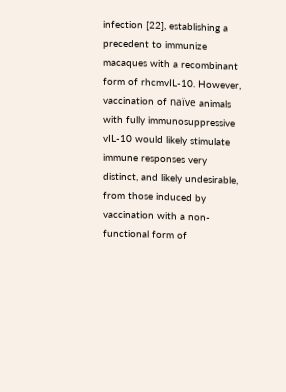infection [22], establishing a precedent to immunize macaques with a recombinant form of rhcmvIL-10. However, vaccination of naïve animals with fully immunosuppressive vIL-10 would likely stimulate immune responses very distinct, and likely undesirable, from those induced by vaccination with a non-functional form of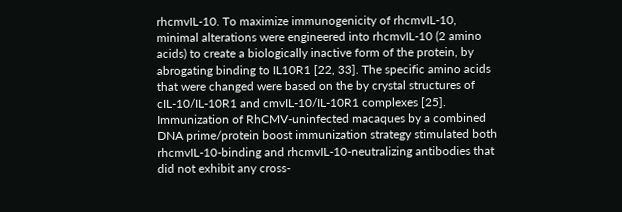rhcmvIL-10. To maximize immunogenicity of rhcmvIL-10, minimal alterations were engineered into rhcmvIL-10 (2 amino acids) to create a biologically inactive form of the protein, by abrogating binding to IL10R1 [22, 33]. The specific amino acids that were changed were based on the by crystal structures of cIL-10/IL-10R1 and cmvIL-10/IL-10R1 complexes [25]. Immunization of RhCMV-uninfected macaques by a combined DNA prime/protein boost immunization strategy stimulated both rhcmvIL-10-binding and rhcmvIL-10-neutralizing antibodies that did not exhibit any cross-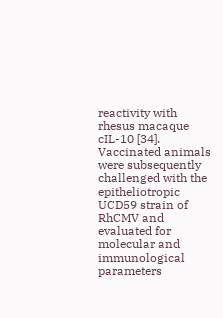reactivity with rhesus macaque cIL-10 [34]. Vaccinated animals were subsequently challenged with the epitheliotropic UCD59 strain of RhCMV and evaluated for molecular and immunological parameters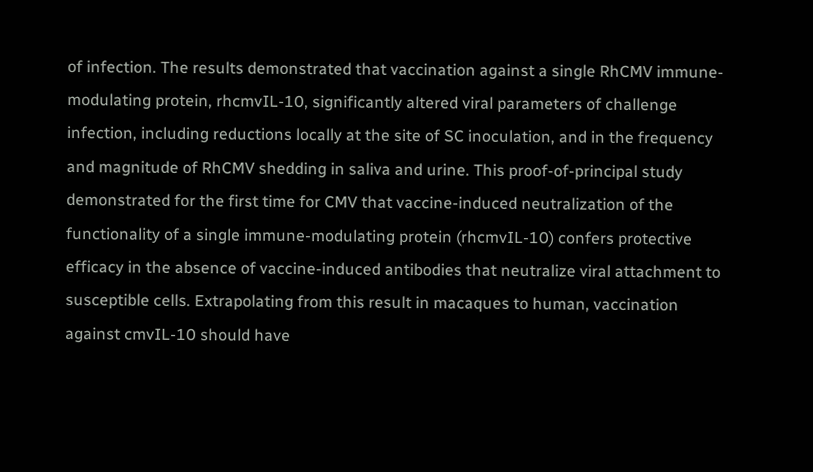of infection. The results demonstrated that vaccination against a single RhCMV immune-modulating protein, rhcmvIL-10, significantly altered viral parameters of challenge infection, including reductions locally at the site of SC inoculation, and in the frequency and magnitude of RhCMV shedding in saliva and urine. This proof-of-principal study demonstrated for the first time for CMV that vaccine-induced neutralization of the functionality of a single immune-modulating protein (rhcmvIL-10) confers protective efficacy in the absence of vaccine-induced antibodies that neutralize viral attachment to susceptible cells. Extrapolating from this result in macaques to human, vaccination against cmvIL-10 should have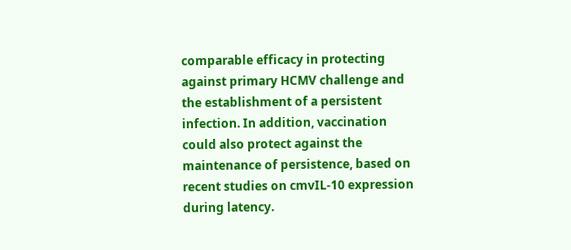comparable efficacy in protecting against primary HCMV challenge and the establishment of a persistent infection. In addition, vaccination could also protect against the maintenance of persistence, based on recent studies on cmvIL-10 expression during latency.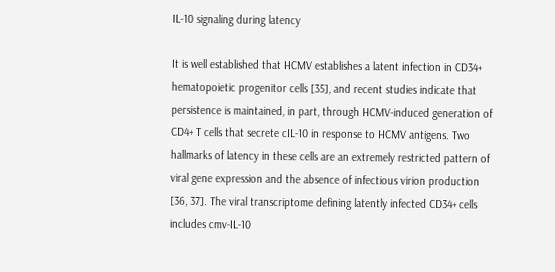IL-10 signaling during latency

It is well established that HCMV establishes a latent infection in CD34+ hematopoietic progenitor cells [35], and recent studies indicate that persistence is maintained, in part, through HCMV-induced generation of CD4+ T cells that secrete cIL-10 in response to HCMV antigens. Two hallmarks of latency in these cells are an extremely restricted pattern of viral gene expression and the absence of infectious virion production [36, 37]. The viral transcriptome defining latently infected CD34+ cells includes cmv-IL-10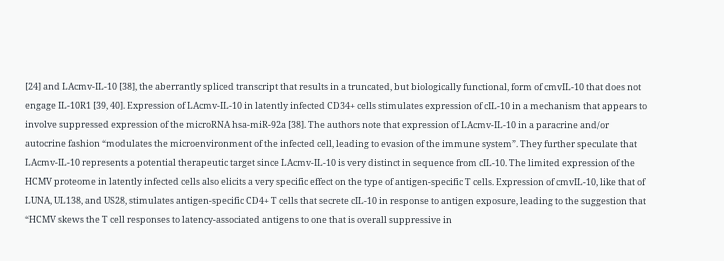[24] and LAcmv-IL-10 [38], the aberrantly spliced transcript that results in a truncated, but biologically functional, form of cmvIL-10 that does not engage IL-10R1 [39, 40]. Expression of LAcmv-IL-10 in latently infected CD34+ cells stimulates expression of cIL-10 in a mechanism that appears to involve suppressed expression of the microRNA hsa-miR-92a [38]. The authors note that expression of LAcmv-IL-10 in a paracrine and/or autocrine fashion “modulates the microenvironment of the infected cell, leading to evasion of the immune system”. They further speculate that LAcmv-IL-10 represents a potential therapeutic target since LAcmv-IL-10 is very distinct in sequence from cIL-10. The limited expression of the HCMV proteome in latently infected cells also elicits a very specific effect on the type of antigen-specific T cells. Expression of cmvIL-10, like that of LUNA, UL138, and US28, stimulates antigen-specific CD4+ T cells that secrete cIL-10 in response to antigen exposure, leading to the suggestion that “HCMV skews the T cell responses to latency-associated antigens to one that is overall suppressive in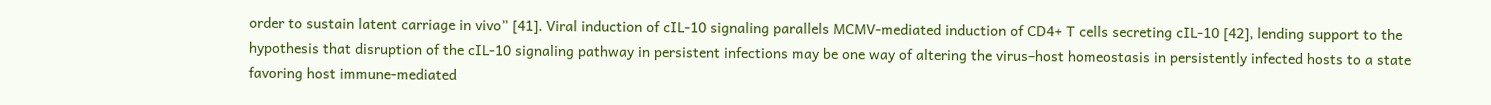order to sustain latent carriage in vivo” [41]. Viral induction of cIL-10 signaling parallels MCMV-mediated induction of CD4+ T cells secreting cIL-10 [42], lending support to the hypothesis that disruption of the cIL-10 signaling pathway in persistent infections may be one way of altering the virus–host homeostasis in persistently infected hosts to a state favoring host immune-mediated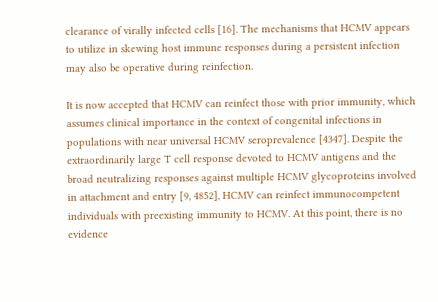clearance of virally infected cells [16]. The mechanisms that HCMV appears to utilize in skewing host immune responses during a persistent infection may also be operative during reinfection.

It is now accepted that HCMV can reinfect those with prior immunity, which assumes clinical importance in the context of congenital infections in populations with near universal HCMV seroprevalence [4347]. Despite the extraordinarily large T cell response devoted to HCMV antigens and the broad neutralizing responses against multiple HCMV glycoproteins involved in attachment and entry [9, 4852], HCMV can reinfect immunocompetent individuals with preexisting immunity to HCMV. At this point, there is no evidence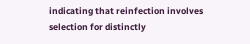indicating that reinfection involves selection for distinctly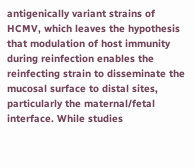antigenically variant strains of HCMV, which leaves the hypothesis that modulation of host immunity during reinfection enables the reinfecting strain to disseminate the mucosal surface to distal sites, particularly the maternal/fetal interface. While studies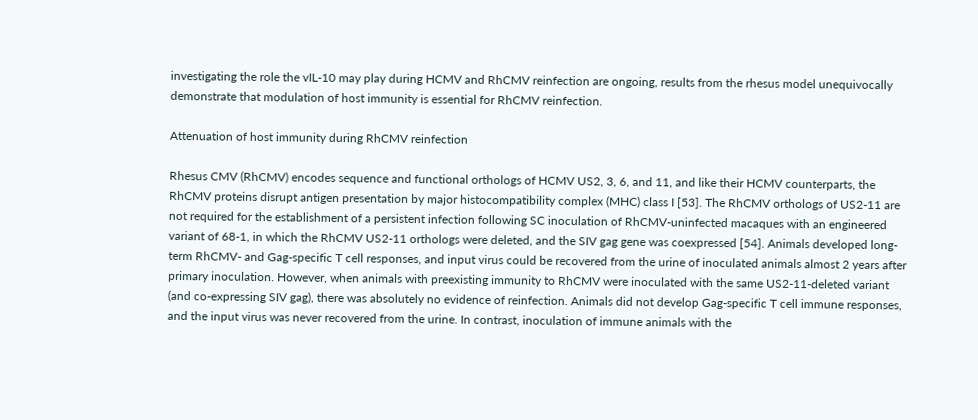investigating the role the vIL-10 may play during HCMV and RhCMV reinfection are ongoing, results from the rhesus model unequivocally demonstrate that modulation of host immunity is essential for RhCMV reinfection.

Attenuation of host immunity during RhCMV reinfection

Rhesus CMV (RhCMV) encodes sequence and functional orthologs of HCMV US2, 3, 6, and 11, and like their HCMV counterparts, the RhCMV proteins disrupt antigen presentation by major histocompatibility complex (MHC) class I [53]. The RhCMV orthologs of US2-11 are not required for the establishment of a persistent infection following SC inoculation of RhCMV-uninfected macaques with an engineered variant of 68-1, in which the RhCMV US2-11 orthologs were deleted, and the SIV gag gene was coexpressed [54]. Animals developed long-term RhCMV- and Gag-specific T cell responses, and input virus could be recovered from the urine of inoculated animals almost 2 years after primary inoculation. However, when animals with preexisting immunity to RhCMV were inoculated with the same US2-11-deleted variant (and co-expressing SIV gag), there was absolutely no evidence of reinfection. Animals did not develop Gag-specific T cell immune responses, and the input virus was never recovered from the urine. In contrast, inoculation of immune animals with the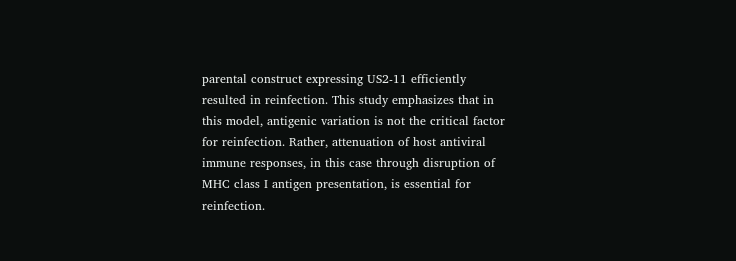parental construct expressing US2-11 efficiently resulted in reinfection. This study emphasizes that in this model, antigenic variation is not the critical factor for reinfection. Rather, attenuation of host antiviral immune responses, in this case through disruption of MHC class I antigen presentation, is essential for reinfection.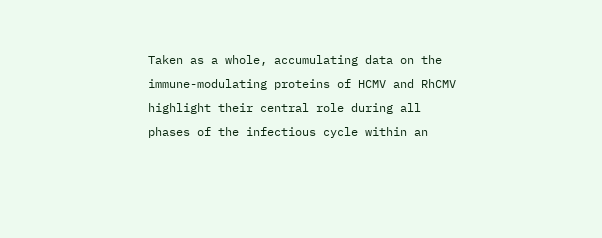Taken as a whole, accumulating data on the immune-modulating proteins of HCMV and RhCMV highlight their central role during all phases of the infectious cycle within an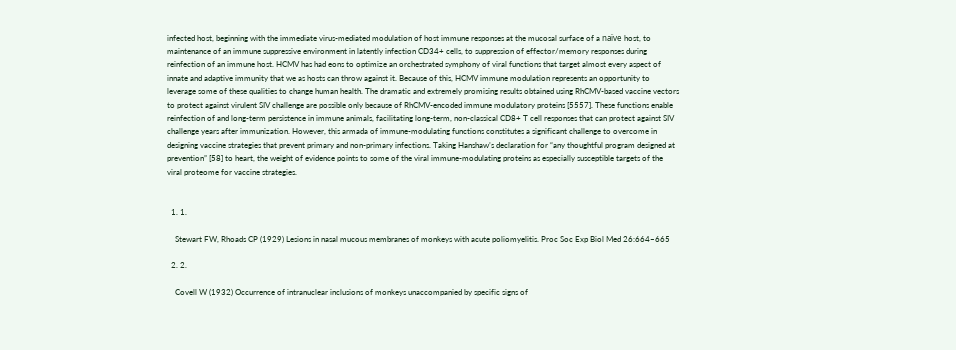infected host, beginning with the immediate virus-mediated modulation of host immune responses at the mucosal surface of a naïve host, to maintenance of an immune suppressive environment in latently infection CD34+ cells, to suppression of effector/memory responses during reinfection of an immune host. HCMV has had eons to optimize an orchestrated symphony of viral functions that target almost every aspect of innate and adaptive immunity that we as hosts can throw against it. Because of this, HCMV immune modulation represents an opportunity to leverage some of these qualities to change human health. The dramatic and extremely promising results obtained using RhCMV-based vaccine vectors to protect against virulent SIV challenge are possible only because of RhCMV-encoded immune modulatory proteins [5557]. These functions enable reinfection of and long-term persistence in immune animals, facilitating long-term, non-classical CD8+ T cell responses that can protect against SIV challenge years after immunization. However, this armada of immune-modulating functions constitutes a significant challenge to overcome in designing vaccine strategies that prevent primary and non-primary infections. Taking Hanshaw’s declaration for “any thoughtful program designed at prevention” [58] to heart, the weight of evidence points to some of the viral immune-modulating proteins as especially susceptible targets of the viral proteome for vaccine strategies.


  1. 1.

    Stewart FW, Rhoads CP (1929) Lesions in nasal mucous membranes of monkeys with acute poliomyelitis. Proc Soc Exp Biol Med 26:664–665

  2. 2.

    Covell W (1932) Occurrence of intranuclear inclusions of monkeys unaccompanied by specific signs of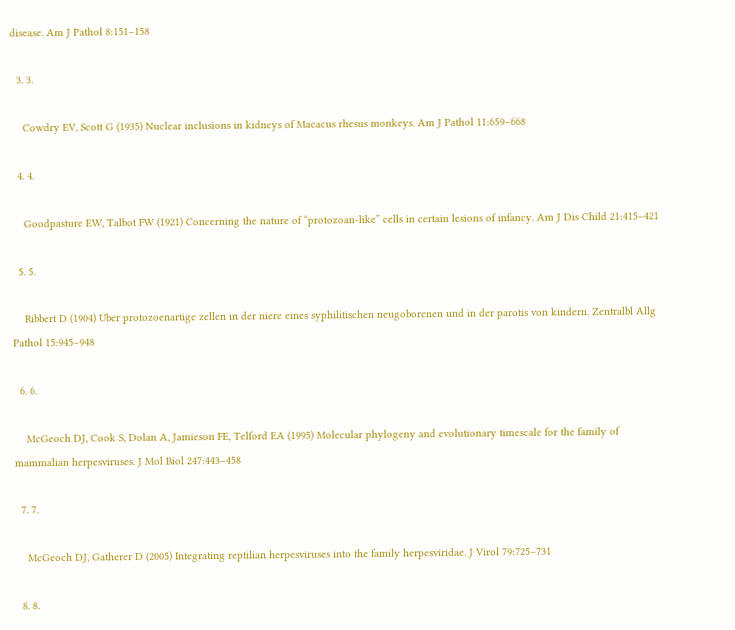disease. Am J Pathol 8:151–158

  3. 3.

    Cowdry EV, Scott G (1935) Nuclear inclusions in kidneys of Macacus rhesus monkeys. Am J Pathol 11:659–668

  4. 4.

    Goodpasture EW, Talbot FW (1921) Concerning the nature of “protozoan-like” cells in certain lesions of infancy. Am J Dis Child 21:415–421

  5. 5.

    Ribbert D (1904) Uber protozoenartige zellen in der niere eines syphilitischen neugoborenen und in der parotis von kindern. Zentralbl Allg Pathol 15:945–948

  6. 6.

    McGeoch DJ, Cook S, Dolan A, Jamieson FE, Telford EA (1995) Molecular phylogeny and evolutionary timescale for the family of mammalian herpesviruses. J Mol Biol 247:443–458

  7. 7.

    McGeoch DJ, Gatherer D (2005) Integrating reptilian herpesviruses into the family herpesviridae. J Virol 79:725–731

  8. 8.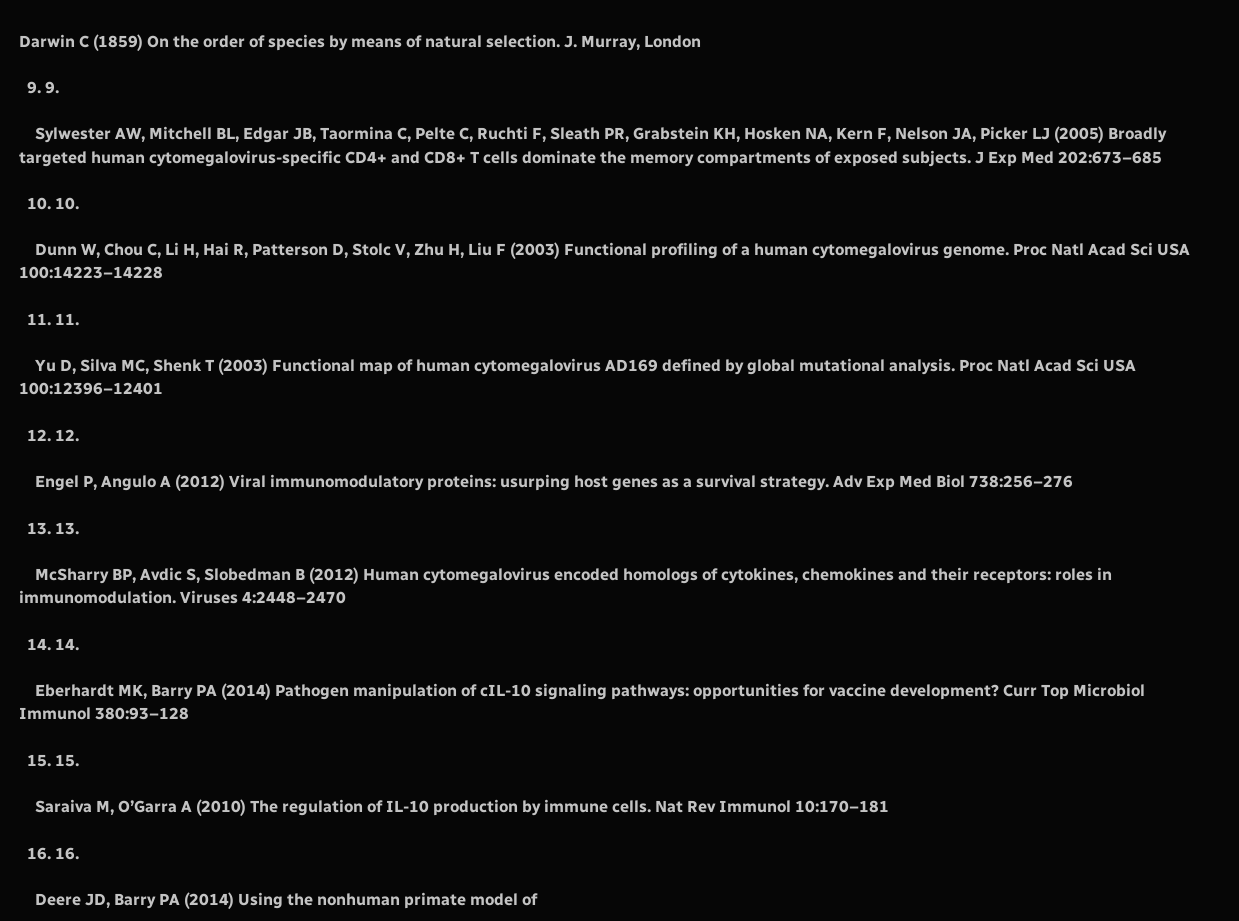Darwin C (1859) On the order of species by means of natural selection. J. Murray, London

  9. 9.

    Sylwester AW, Mitchell BL, Edgar JB, Taormina C, Pelte C, Ruchti F, Sleath PR, Grabstein KH, Hosken NA, Kern F, Nelson JA, Picker LJ (2005) Broadly targeted human cytomegalovirus-specific CD4+ and CD8+ T cells dominate the memory compartments of exposed subjects. J Exp Med 202:673–685

  10. 10.

    Dunn W, Chou C, Li H, Hai R, Patterson D, Stolc V, Zhu H, Liu F (2003) Functional profiling of a human cytomegalovirus genome. Proc Natl Acad Sci USA 100:14223–14228

  11. 11.

    Yu D, Silva MC, Shenk T (2003) Functional map of human cytomegalovirus AD169 defined by global mutational analysis. Proc Natl Acad Sci USA 100:12396–12401

  12. 12.

    Engel P, Angulo A (2012) Viral immunomodulatory proteins: usurping host genes as a survival strategy. Adv Exp Med Biol 738:256–276

  13. 13.

    McSharry BP, Avdic S, Slobedman B (2012) Human cytomegalovirus encoded homologs of cytokines, chemokines and their receptors: roles in immunomodulation. Viruses 4:2448–2470

  14. 14.

    Eberhardt MK, Barry PA (2014) Pathogen manipulation of cIL-10 signaling pathways: opportunities for vaccine development? Curr Top Microbiol Immunol 380:93–128

  15. 15.

    Saraiva M, O’Garra A (2010) The regulation of IL-10 production by immune cells. Nat Rev Immunol 10:170–181

  16. 16.

    Deere JD, Barry PA (2014) Using the nonhuman primate model of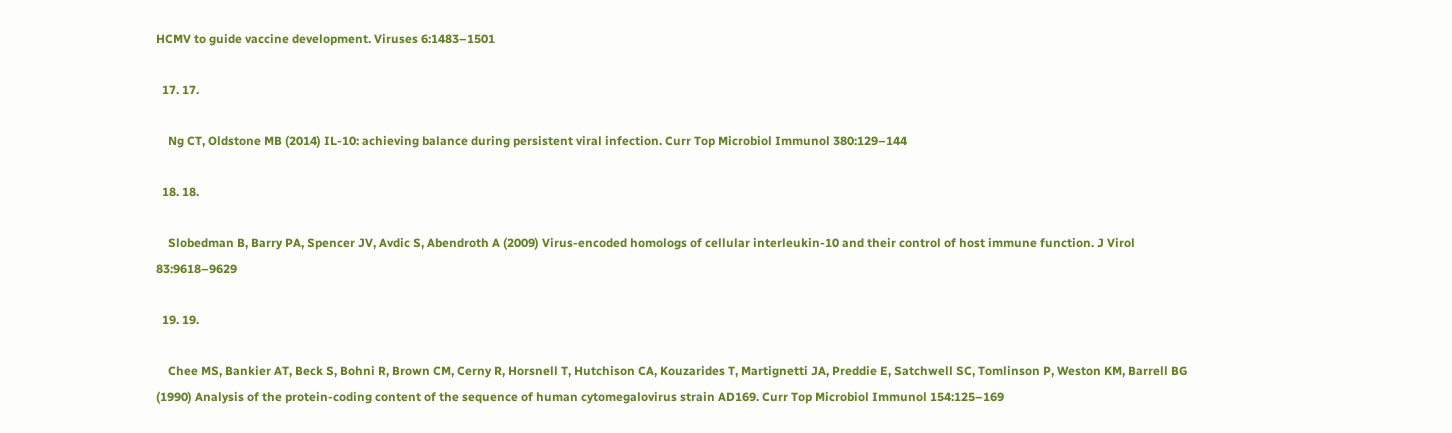HCMV to guide vaccine development. Viruses 6:1483–1501

  17. 17.

    Ng CT, Oldstone MB (2014) IL-10: achieving balance during persistent viral infection. Curr Top Microbiol Immunol 380:129–144

  18. 18.

    Slobedman B, Barry PA, Spencer JV, Avdic S, Abendroth A (2009) Virus-encoded homologs of cellular interleukin-10 and their control of host immune function. J Virol 83:9618–9629

  19. 19.

    Chee MS, Bankier AT, Beck S, Bohni R, Brown CM, Cerny R, Horsnell T, Hutchison CA, Kouzarides T, Martignetti JA, Preddie E, Satchwell SC, Tomlinson P, Weston KM, Barrell BG (1990) Analysis of the protein-coding content of the sequence of human cytomegalovirus strain AD169. Curr Top Microbiol Immunol 154:125–169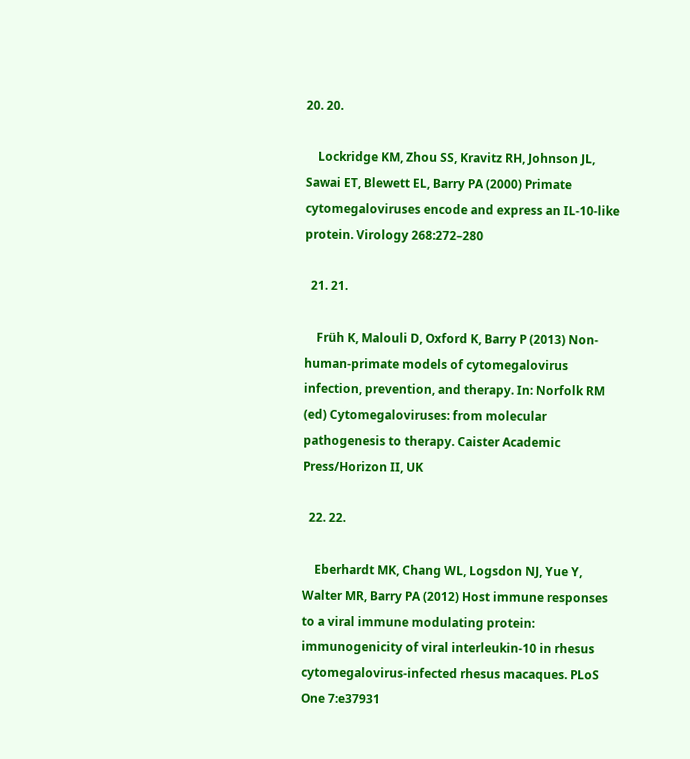20. 20.

    Lockridge KM, Zhou SS, Kravitz RH, Johnson JL, Sawai ET, Blewett EL, Barry PA (2000) Primate cytomegaloviruses encode and express an IL-10-like protein. Virology 268:272–280

  21. 21.

    Früh K, Malouli D, Oxford K, Barry P (2013) Non-human-primate models of cytomegalovirus infection, prevention, and therapy. In: Norfolk RM (ed) Cytomegaloviruses: from molecular pathogenesis to therapy. Caister Academic Press/Horizon II, UK

  22. 22.

    Eberhardt MK, Chang WL, Logsdon NJ, Yue Y, Walter MR, Barry PA (2012) Host immune responses to a viral immune modulating protein: immunogenicity of viral interleukin-10 in rhesus cytomegalovirus-infected rhesus macaques. PLoS One 7:e37931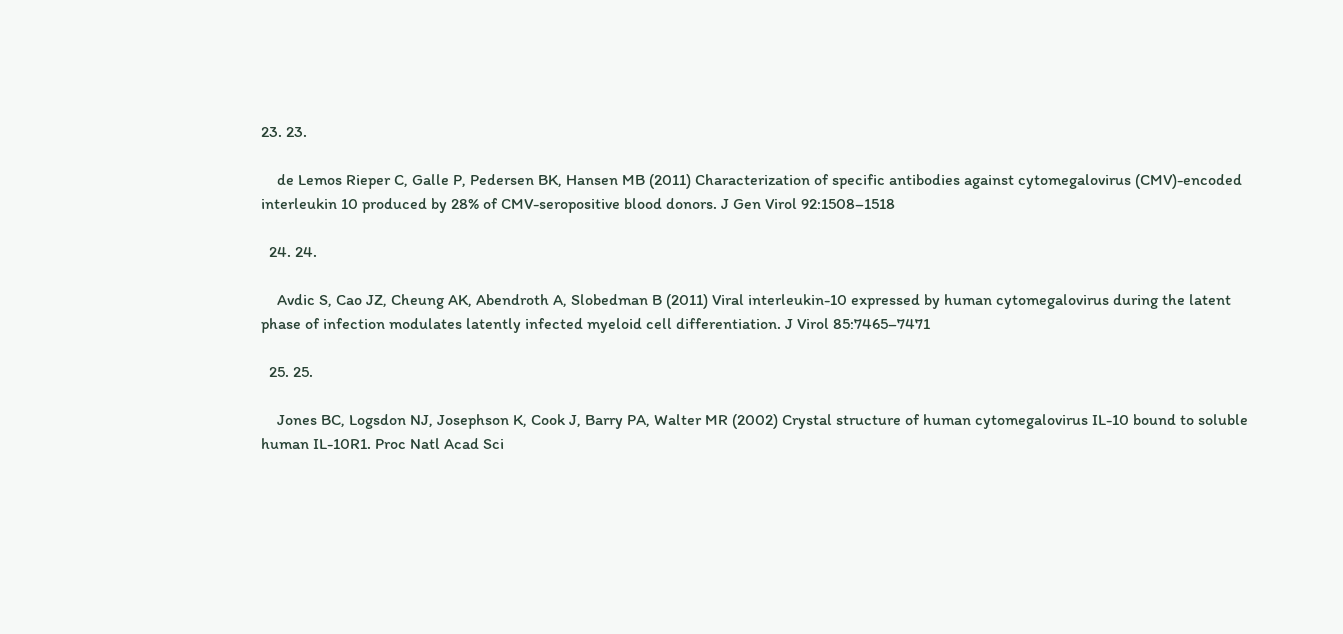23. 23.

    de Lemos Rieper C, Galle P, Pedersen BK, Hansen MB (2011) Characterization of specific antibodies against cytomegalovirus (CMV)-encoded interleukin 10 produced by 28% of CMV-seropositive blood donors. J Gen Virol 92:1508–1518

  24. 24.

    Avdic S, Cao JZ, Cheung AK, Abendroth A, Slobedman B (2011) Viral interleukin-10 expressed by human cytomegalovirus during the latent phase of infection modulates latently infected myeloid cell differentiation. J Virol 85:7465–7471

  25. 25.

    Jones BC, Logsdon NJ, Josephson K, Cook J, Barry PA, Walter MR (2002) Crystal structure of human cytomegalovirus IL-10 bound to soluble human IL-10R1. Proc Natl Acad Sci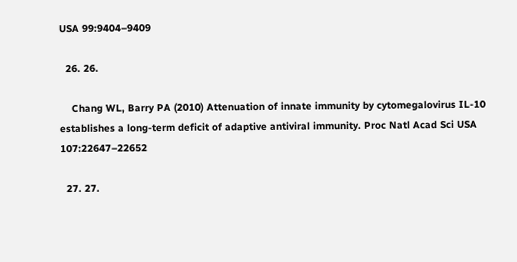USA 99:9404–9409

  26. 26.

    Chang WL, Barry PA (2010) Attenuation of innate immunity by cytomegalovirus IL-10 establishes a long-term deficit of adaptive antiviral immunity. Proc Natl Acad Sci USA 107:22647–22652

  27. 27.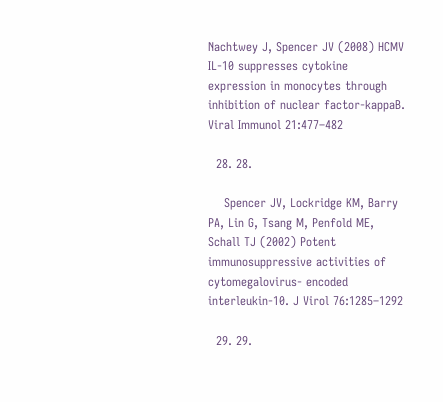Nachtwey J, Spencer JV (2008) HCMV IL-10 suppresses cytokine expression in monocytes through inhibition of nuclear factor-kappaB. Viral Immunol 21:477–482

  28. 28.

    Spencer JV, Lockridge KM, Barry PA, Lin G, Tsang M, Penfold ME, Schall TJ (2002) Potent immunosuppressive activities of cytomegalovirus- encoded interleukin-10. J Virol 76:1285–1292

  29. 29.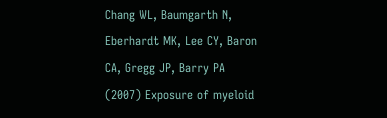Chang WL, Baumgarth N, Eberhardt MK, Lee CY, Baron CA, Gregg JP, Barry PA (2007) Exposure of myeloid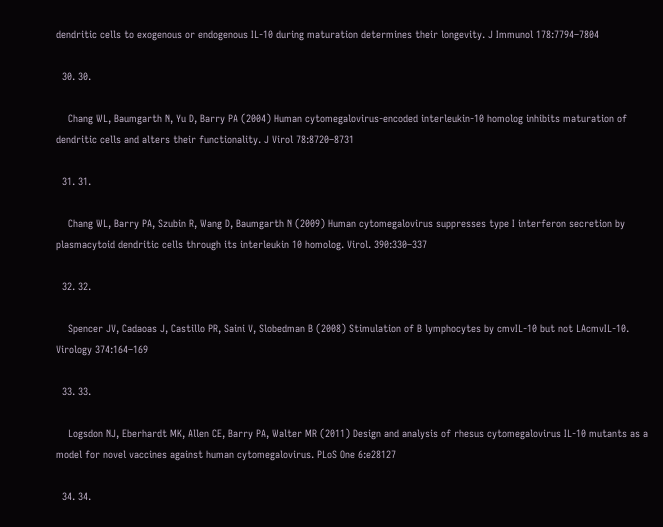dendritic cells to exogenous or endogenous IL-10 during maturation determines their longevity. J Immunol 178:7794–7804

  30. 30.

    Chang WL, Baumgarth N, Yu D, Barry PA (2004) Human cytomegalovirus-encoded interleukin-10 homolog inhibits maturation of dendritic cells and alters their functionality. J Virol 78:8720–8731

  31. 31.

    Chang WL, Barry PA, Szubin R, Wang D, Baumgarth N (2009) Human cytomegalovirus suppresses type I interferon secretion by plasmacytoid dendritic cells through its interleukin 10 homolog. Virol. 390:330–337

  32. 32.

    Spencer JV, Cadaoas J, Castillo PR, Saini V, Slobedman B (2008) Stimulation of B lymphocytes by cmvIL-10 but not LAcmvIL-10. Virology 374:164–169

  33. 33.

    Logsdon NJ, Eberhardt MK, Allen CE, Barry PA, Walter MR (2011) Design and analysis of rhesus cytomegalovirus IL-10 mutants as a model for novel vaccines against human cytomegalovirus. PLoS One 6:e28127

  34. 34.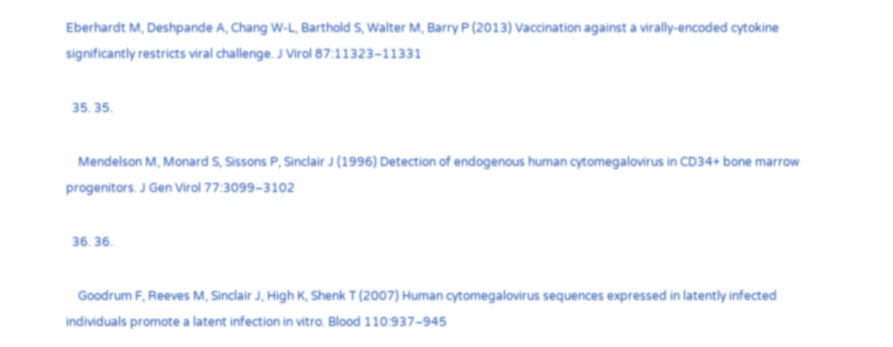Eberhardt M, Deshpande A, Chang W-L, Barthold S, Walter M, Barry P (2013) Vaccination against a virally-encoded cytokine significantly restricts viral challenge. J Virol 87:11323–11331

  35. 35.

    Mendelson M, Monard S, Sissons P, Sinclair J (1996) Detection of endogenous human cytomegalovirus in CD34+ bone marrow progenitors. J Gen Virol 77:3099–3102

  36. 36.

    Goodrum F, Reeves M, Sinclair J, High K, Shenk T (2007) Human cytomegalovirus sequences expressed in latently infected individuals promote a latent infection in vitro. Blood 110:937–945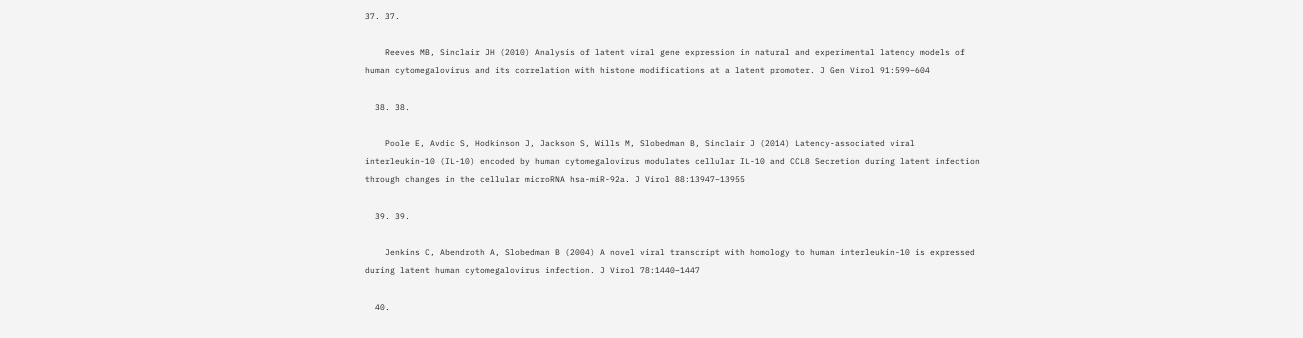37. 37.

    Reeves MB, Sinclair JH (2010) Analysis of latent viral gene expression in natural and experimental latency models of human cytomegalovirus and its correlation with histone modifications at a latent promoter. J Gen Virol 91:599–604

  38. 38.

    Poole E, Avdic S, Hodkinson J, Jackson S, Wills M, Slobedman B, Sinclair J (2014) Latency-associated viral interleukin-10 (IL-10) encoded by human cytomegalovirus modulates cellular IL-10 and CCL8 Secretion during latent infection through changes in the cellular microRNA hsa-miR-92a. J Virol 88:13947–13955

  39. 39.

    Jenkins C, Abendroth A, Slobedman B (2004) A novel viral transcript with homology to human interleukin-10 is expressed during latent human cytomegalovirus infection. J Virol 78:1440–1447

  40.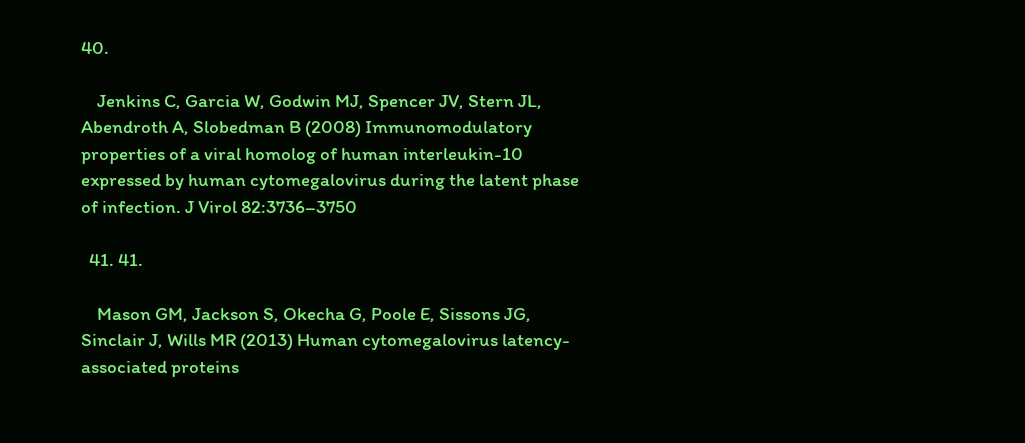40.

    Jenkins C, Garcia W, Godwin MJ, Spencer JV, Stern JL, Abendroth A, Slobedman B (2008) Immunomodulatory properties of a viral homolog of human interleukin-10 expressed by human cytomegalovirus during the latent phase of infection. J Virol 82:3736–3750

  41. 41.

    Mason GM, Jackson S, Okecha G, Poole E, Sissons JG, Sinclair J, Wills MR (2013) Human cytomegalovirus latency-associated proteins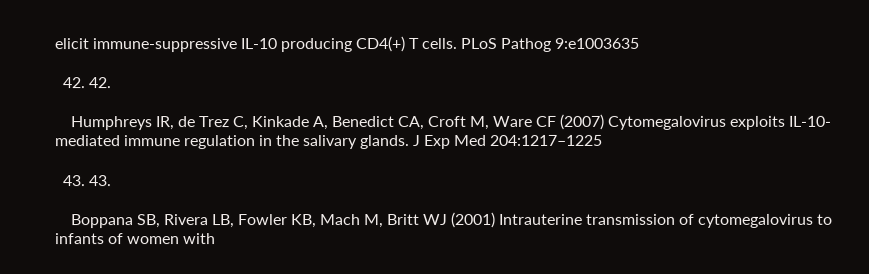elicit immune-suppressive IL-10 producing CD4(+) T cells. PLoS Pathog 9:e1003635

  42. 42.

    Humphreys IR, de Trez C, Kinkade A, Benedict CA, Croft M, Ware CF (2007) Cytomegalovirus exploits IL-10-mediated immune regulation in the salivary glands. J Exp Med 204:1217–1225

  43. 43.

    Boppana SB, Rivera LB, Fowler KB, Mach M, Britt WJ (2001) Intrauterine transmission of cytomegalovirus to infants of women with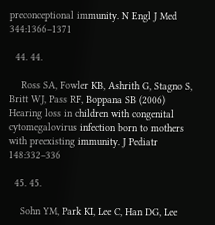preconceptional immunity. N Engl J Med 344:1366–1371

  44. 44.

    Ross SA, Fowler KB, Ashrith G, Stagno S, Britt WJ, Pass RF, Boppana SB (2006) Hearing loss in children with congenital cytomegalovirus infection born to mothers with preexisting immunity. J Pediatr 148:332–336

  45. 45.

    Sohn YM, Park KI, Lee C, Han DG, Lee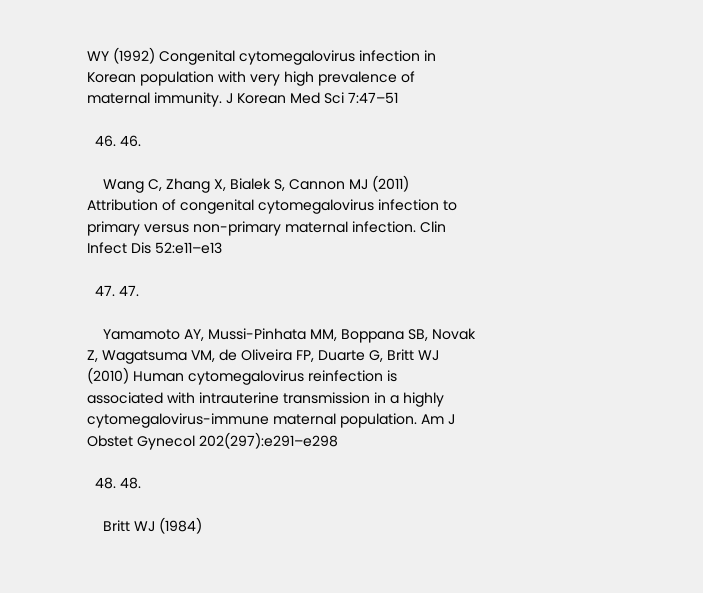WY (1992) Congenital cytomegalovirus infection in Korean population with very high prevalence of maternal immunity. J Korean Med Sci 7:47–51

  46. 46.

    Wang C, Zhang X, Bialek S, Cannon MJ (2011) Attribution of congenital cytomegalovirus infection to primary versus non-primary maternal infection. Clin Infect Dis 52:e11–e13

  47. 47.

    Yamamoto AY, Mussi-Pinhata MM, Boppana SB, Novak Z, Wagatsuma VM, de Oliveira FP, Duarte G, Britt WJ (2010) Human cytomegalovirus reinfection is associated with intrauterine transmission in a highly cytomegalovirus-immune maternal population. Am J Obstet Gynecol 202(297):e291–e298

  48. 48.

    Britt WJ (1984)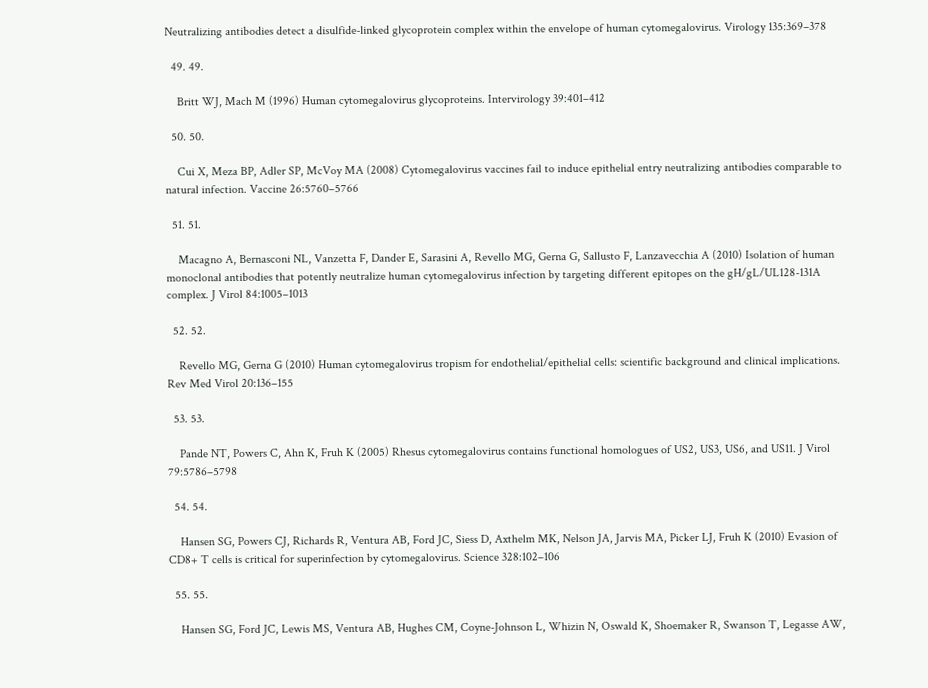Neutralizing antibodies detect a disulfide-linked glycoprotein complex within the envelope of human cytomegalovirus. Virology 135:369–378

  49. 49.

    Britt WJ, Mach M (1996) Human cytomegalovirus glycoproteins. Intervirology 39:401–412

  50. 50.

    Cui X, Meza BP, Adler SP, McVoy MA (2008) Cytomegalovirus vaccines fail to induce epithelial entry neutralizing antibodies comparable to natural infection. Vaccine 26:5760–5766

  51. 51.

    Macagno A, Bernasconi NL, Vanzetta F, Dander E, Sarasini A, Revello MG, Gerna G, Sallusto F, Lanzavecchia A (2010) Isolation of human monoclonal antibodies that potently neutralize human cytomegalovirus infection by targeting different epitopes on the gH/gL/UL128-131A complex. J Virol 84:1005–1013

  52. 52.

    Revello MG, Gerna G (2010) Human cytomegalovirus tropism for endothelial/epithelial cells: scientific background and clinical implications. Rev Med Virol 20:136–155

  53. 53.

    Pande NT, Powers C, Ahn K, Fruh K (2005) Rhesus cytomegalovirus contains functional homologues of US2, US3, US6, and US11. J Virol 79:5786–5798

  54. 54.

    Hansen SG, Powers CJ, Richards R, Ventura AB, Ford JC, Siess D, Axthelm MK, Nelson JA, Jarvis MA, Picker LJ, Fruh K (2010) Evasion of CD8+ T cells is critical for superinfection by cytomegalovirus. Science 328:102–106

  55. 55.

    Hansen SG, Ford JC, Lewis MS, Ventura AB, Hughes CM, Coyne-Johnson L, Whizin N, Oswald K, Shoemaker R, Swanson T, Legasse AW,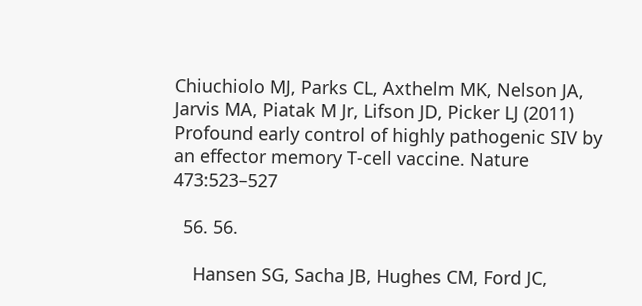Chiuchiolo MJ, Parks CL, Axthelm MK, Nelson JA, Jarvis MA, Piatak M Jr, Lifson JD, Picker LJ (2011) Profound early control of highly pathogenic SIV by an effector memory T-cell vaccine. Nature 473:523–527

  56. 56.

    Hansen SG, Sacha JB, Hughes CM, Ford JC,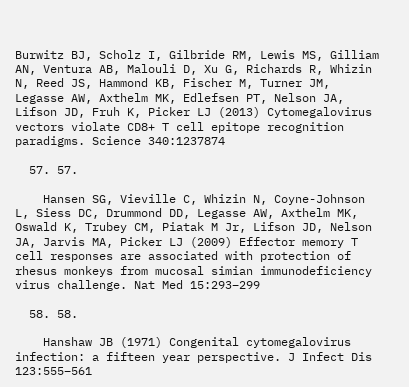Burwitz BJ, Scholz I, Gilbride RM, Lewis MS, Gilliam AN, Ventura AB, Malouli D, Xu G, Richards R, Whizin N, Reed JS, Hammond KB, Fischer M, Turner JM, Legasse AW, Axthelm MK, Edlefsen PT, Nelson JA, Lifson JD, Fruh K, Picker LJ (2013) Cytomegalovirus vectors violate CD8+ T cell epitope recognition paradigms. Science 340:1237874

  57. 57.

    Hansen SG, Vieville C, Whizin N, Coyne-Johnson L, Siess DC, Drummond DD, Legasse AW, Axthelm MK, Oswald K, Trubey CM, Piatak M Jr, Lifson JD, Nelson JA, Jarvis MA, Picker LJ (2009) Effector memory T cell responses are associated with protection of rhesus monkeys from mucosal simian immunodeficiency virus challenge. Nat Med 15:293–299

  58. 58.

    Hanshaw JB (1971) Congenital cytomegalovirus infection: a fifteen year perspective. J Infect Dis 123:555–561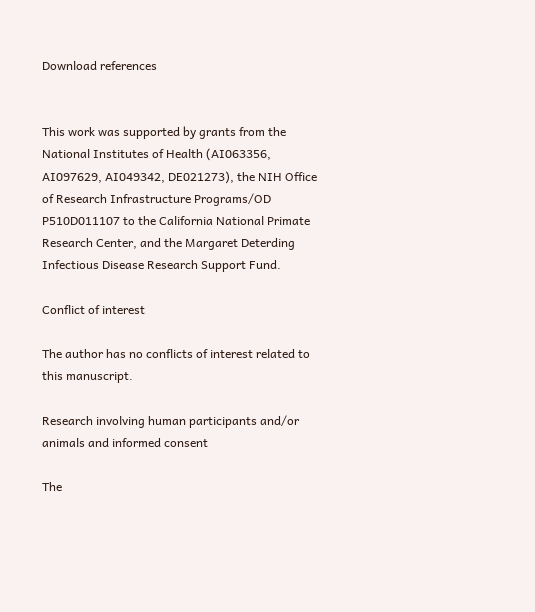Download references


This work was supported by grants from the National Institutes of Health (AI063356, AI097629, AI049342, DE021273), the NIH Office of Research Infrastructure Programs/OD P510D011107 to the California National Primate Research Center, and the Margaret Deterding Infectious Disease Research Support Fund.

Conflict of interest

The author has no conflicts of interest related to this manuscript.

Research involving human participants and/or animals and informed consent

The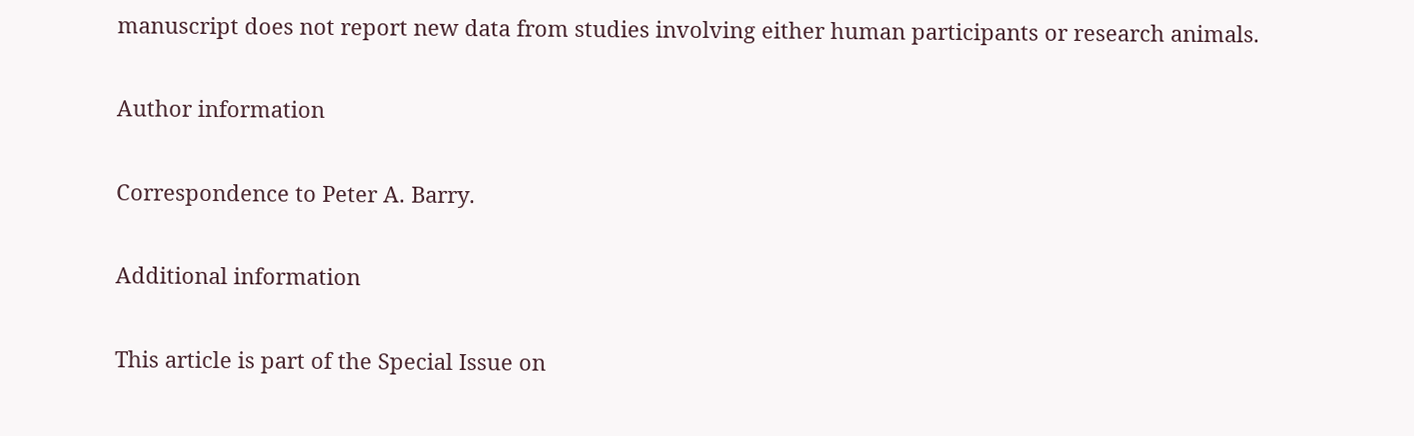manuscript does not report new data from studies involving either human participants or research animals.

Author information

Correspondence to Peter A. Barry.

Additional information

This article is part of the Special Issue on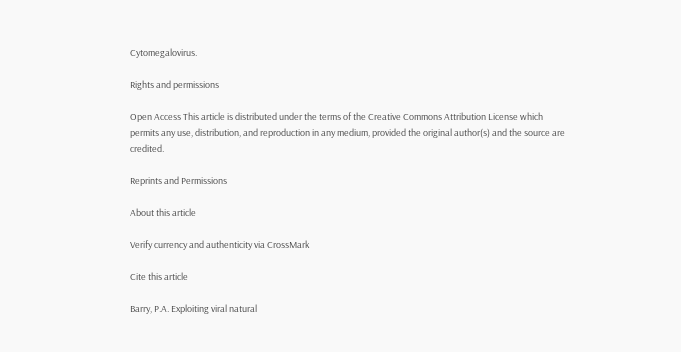Cytomegalovirus.

Rights and permissions

Open Access This article is distributed under the terms of the Creative Commons Attribution License which permits any use, distribution, and reproduction in any medium, provided the original author(s) and the source are credited.

Reprints and Permissions

About this article

Verify currency and authenticity via CrossMark

Cite this article

Barry, P.A. Exploiting viral natural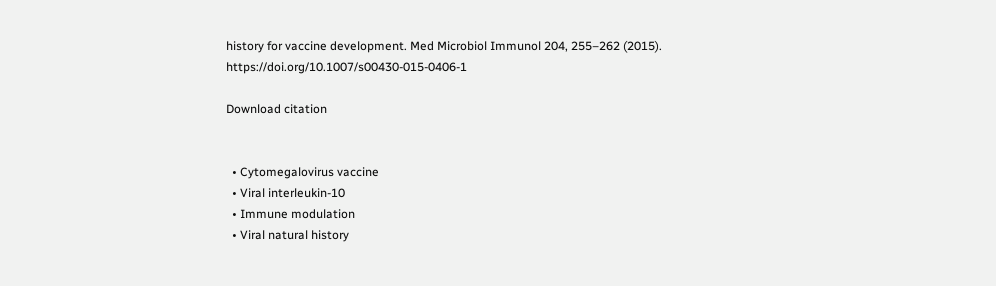history for vaccine development. Med Microbiol Immunol 204, 255–262 (2015). https://doi.org/10.1007/s00430-015-0406-1

Download citation


  • Cytomegalovirus vaccine
  • Viral interleukin-10
  • Immune modulation
  • Viral natural history